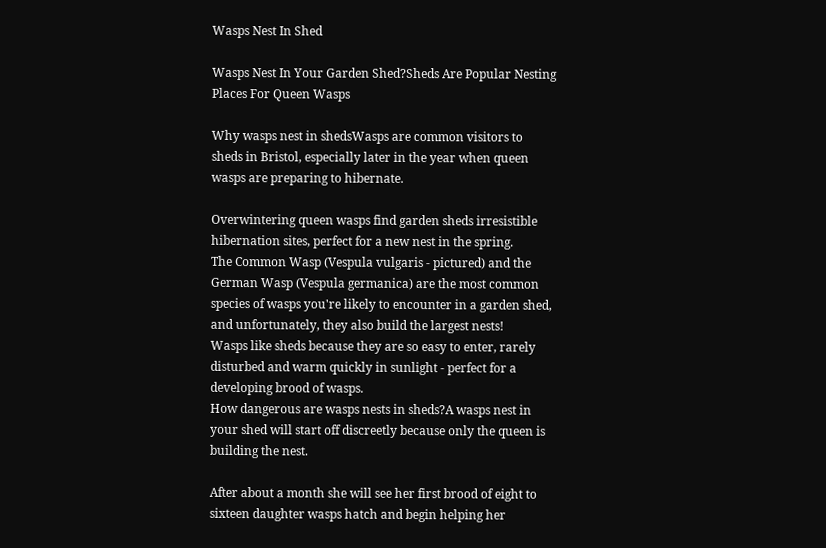Wasps Nest In Shed

Wasps Nest In Your Garden Shed?Sheds Are Popular Nesting Places For Queen Wasps

Why wasps nest in shedsWasps are common visitors to sheds in Bristol, especially later in the year when queen wasps are preparing to hibernate.

Overwintering queen wasps find garden sheds irresistible hibernation sites, perfect for a new nest in the spring.
The Common Wasp (Vespula vulgaris - pictured) and the German Wasp (Vespula germanica) are the most common species of wasps you're likely to encounter in a garden shed, and unfortunately, they also build the largest nests!
Wasps like sheds because they are so easy to enter, rarely disturbed and warm quickly in sunlight - perfect for a developing brood of wasps.
How dangerous are wasps nests in sheds?A wasps nest in your shed will start off discreetly because only the queen is building the nest.

After about a month she will see her first brood of eight to sixteen daughter wasps hatch and begin helping her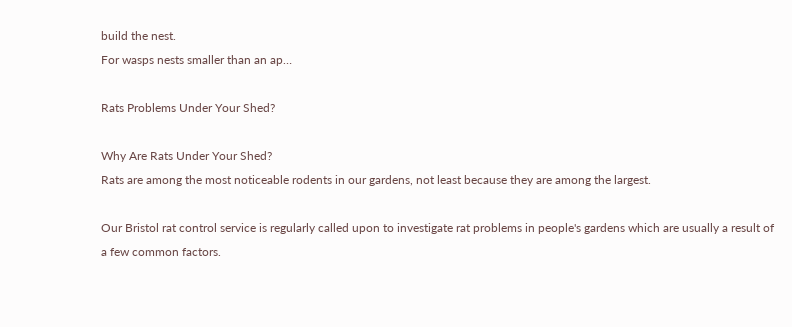build the nest.
For wasps nests smaller than an ap…

Rats Problems Under Your Shed?

Why Are Rats Under Your Shed?
Rats are among the most noticeable rodents in our gardens, not least because they are among the largest.

Our Bristol rat control service is regularly called upon to investigate rat problems in people's gardens which are usually a result of a few common factors.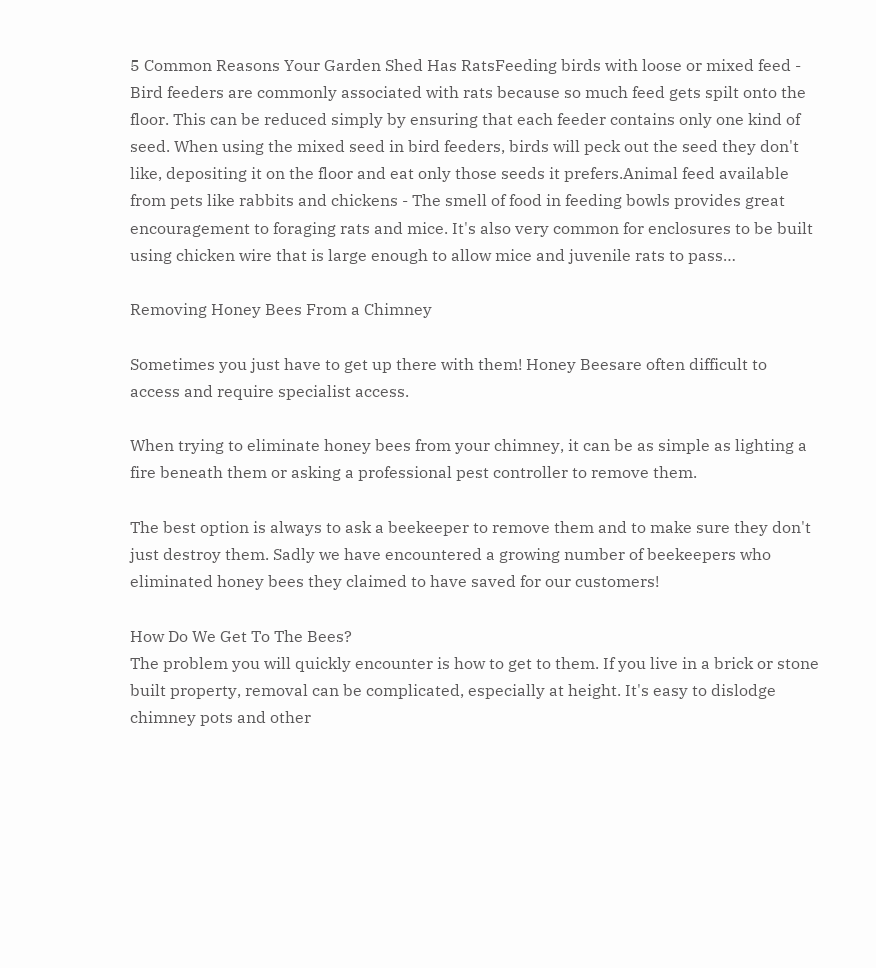5 Common Reasons Your Garden Shed Has RatsFeeding birds with loose or mixed feed - Bird feeders are commonly associated with rats because so much feed gets spilt onto the floor. This can be reduced simply by ensuring that each feeder contains only one kind of seed. When using the mixed seed in bird feeders, birds will peck out the seed they don't like, depositing it on the floor and eat only those seeds it prefers.Animal feed available from pets like rabbits and chickens - The smell of food in feeding bowls provides great encouragement to foraging rats and mice. It's also very common for enclosures to be built using chicken wire that is large enough to allow mice and juvenile rats to pass…

Removing Honey Bees From a Chimney

Sometimes you just have to get up there with them! Honey Beesare often difficult to access and require specialist access.

When trying to eliminate honey bees from your chimney, it can be as simple as lighting a fire beneath them or asking a professional pest controller to remove them.

The best option is always to ask a beekeeper to remove them and to make sure they don't just destroy them. Sadly we have encountered a growing number of beekeepers who eliminated honey bees they claimed to have saved for our customers!

How Do We Get To The Bees?
The problem you will quickly encounter is how to get to them. If you live in a brick or stone built property, removal can be complicated, especially at height. It's easy to dislodge chimney pots and other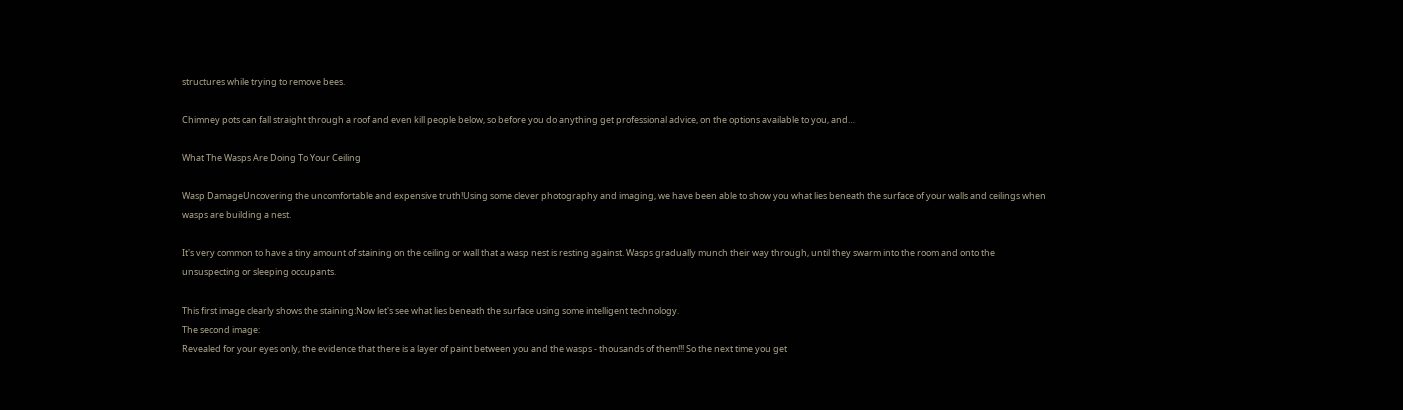structures while trying to remove bees.

Chimney pots can fall straight through a roof and even kill people below, so before you do anything get professional advice, on the options available to you, and…

What The Wasps Are Doing To Your Ceiling

Wasp DamageUncovering the uncomfortable and expensive truth!Using some clever photography and imaging, we have been able to show you what lies beneath the surface of your walls and ceilings when wasps are building a nest.

It's very common to have a tiny amount of staining on the ceiling or wall that a wasp nest is resting against. Wasps gradually munch their way through, until they swarm into the room and onto the unsuspecting or sleeping occupants.

This first image clearly shows the staining:Now let's see what lies beneath the surface using some intelligent technology.
The second image:
Revealed for your eyes only, the evidence that there is a layer of paint between you and the wasps - thousands of them!!! So the next time you get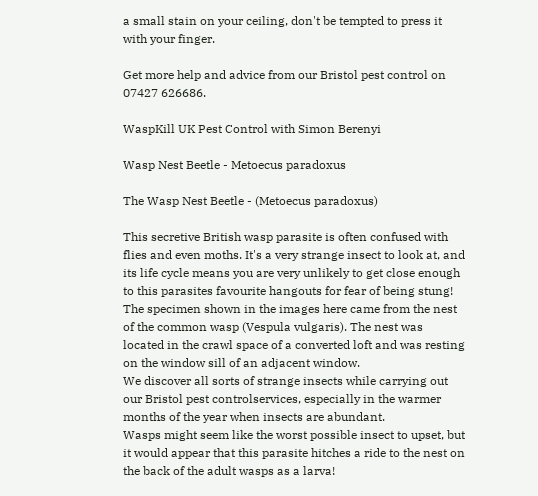a small stain on your ceiling, don't be tempted to press it with your finger.

Get more help and advice from our Bristol pest control on 07427 626686.

WaspKill UK Pest Control with Simon Berenyi

Wasp Nest Beetle - Metoecus paradoxus

The Wasp Nest Beetle - (Metoecus paradoxus)

This secretive British wasp parasite is often confused with flies and even moths. It's a very strange insect to look at, and its life cycle means you are very unlikely to get close enough to this parasites favourite hangouts for fear of being stung!
The specimen shown in the images here came from the nest of the common wasp (Vespula vulgaris). The nest was located in the crawl space of a converted loft and was resting on the window sill of an adjacent window.
We discover all sorts of strange insects while carrying out our Bristol pest controlservices, especially in the warmer months of the year when insects are abundant.
Wasps might seem like the worst possible insect to upset, but it would appear that this parasite hitches a ride to the nest on the back of the adult wasps as a larva!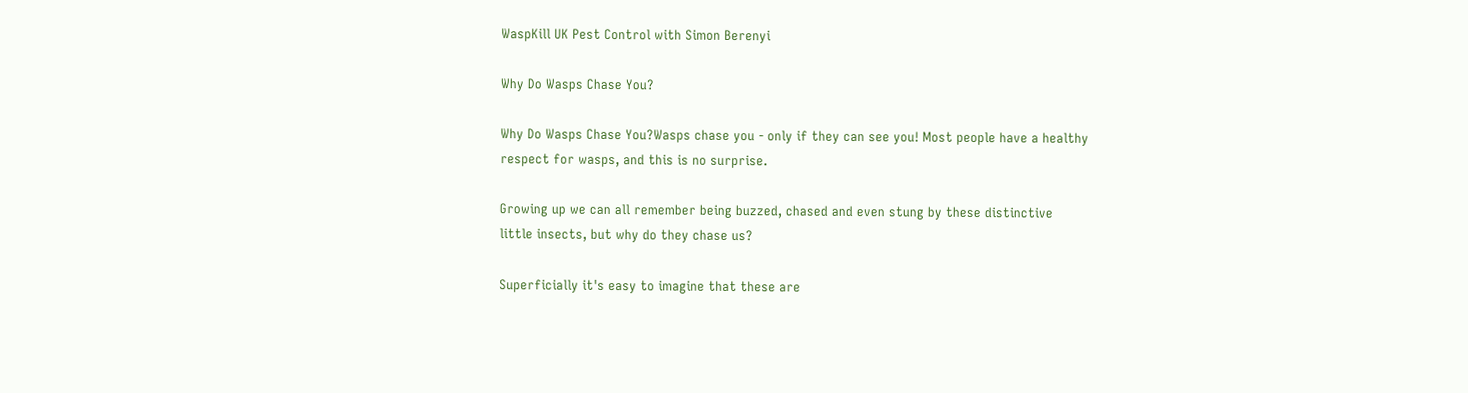WaspKill UK Pest Control with Simon Berenyi

Why Do Wasps Chase You?

Why Do Wasps Chase You?Wasps chase you - only if they can see you! Most people have a healthy respect for wasps, and this is no surprise.

Growing up we can all remember being buzzed, chased and even stung by these distinctive little insects, but why do they chase us?

Superficially it's easy to imagine that these are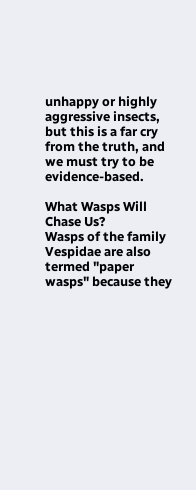unhappy or highly aggressive insects, but this is a far cry from the truth, and we must try to be evidence-based.

What Wasps Will Chase Us?
Wasps of the family Vespidae are also termed "paper wasps" because they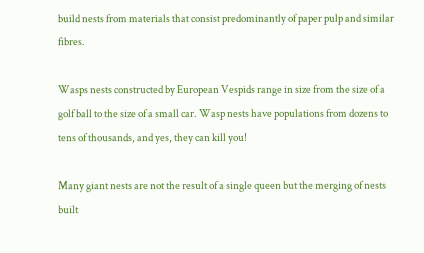build nests from materials that consist predominantly of paper pulp and similar fibres.

Wasps nests constructed by European Vespids range in size from the size of a golf ball to the size of a small car. Wasp nests have populations from dozens to tens of thousands, and yes, they can kill you!

Many giant nests are not the result of a single queen but the merging of nests built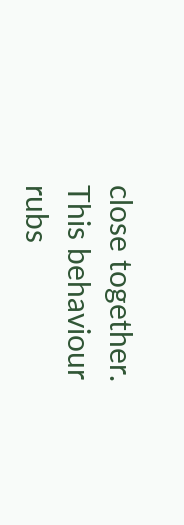close together. This behaviour rubs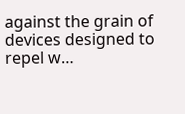against the grain of devices designed to repel w…